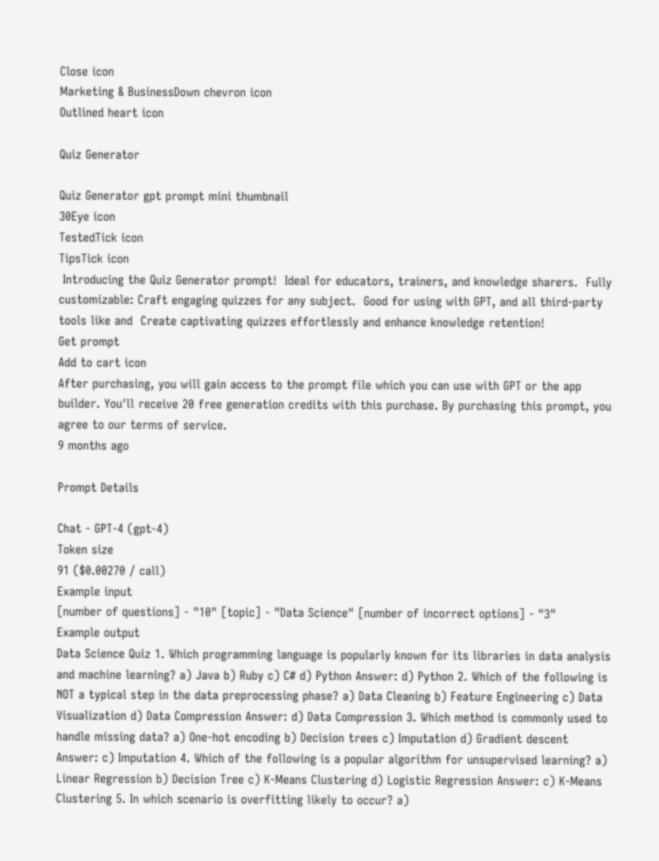Close icon
Marketing & BusinessDown chevron icon
Outlined heart icon

Quiz Generator

Quiz Generator gpt prompt mini thumbnail
30Eye icon
TestedTick icon
TipsTick icon
 Introducing the Quiz Generator prompt!  Ideal for educators, trainers, and knowledge sharers.  Fully customizable: Craft engaging quizzes for any subject.  Good for using with GPT, and all third-party tools like and  Create captivating quizzes effortlessly and enhance knowledge retention!
Get prompt
Add to cart icon
After purchasing, you will gain access to the prompt file which you can use with GPT or the app builder. You'll receive 20 free generation credits with this purchase. By purchasing this prompt, you agree to our terms of service.
9 months ago

Prompt Details

Chat - GPT-4 (gpt-4)
Token size
91 ($0.00270 / call)
Example input
[number of questions] - "10" [topic] - "Data Science" [number of incorrect options] - "3"
Example output
Data Science Quiz 1. Which programming language is popularly known for its libraries in data analysis and machine learning? a) Java b) Ruby c) C# d) Python Answer: d) Python 2. Which of the following is NOT a typical step in the data preprocessing phase? a) Data Cleaning b) Feature Engineering c) Data Visualization d) Data Compression Answer: d) Data Compression 3. Which method is commonly used to handle missing data? a) One-hot encoding b) Decision trees c) Imputation d) Gradient descent Answer: c) Imputation 4. Which of the following is a popular algorithm for unsupervised learning? a) Linear Regression b) Decision Tree c) K-Means Clustering d) Logistic Regression Answer: c) K-Means Clustering 5. In which scenario is overfitting likely to occur? a)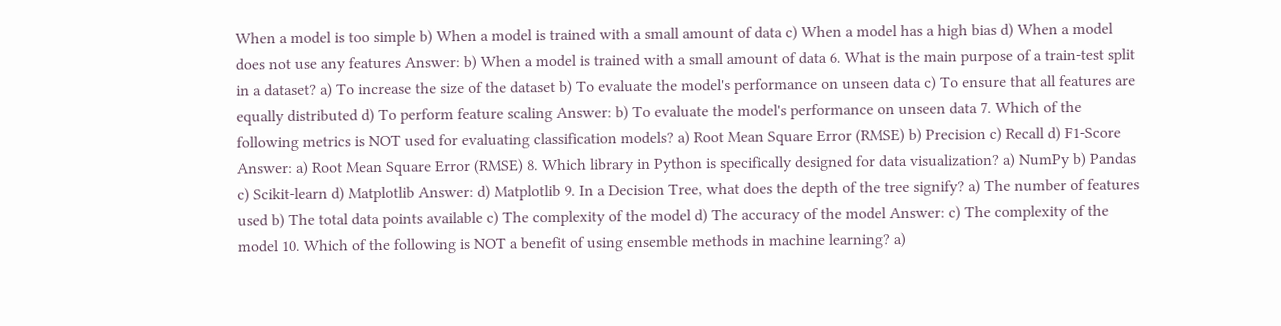When a model is too simple b) When a model is trained with a small amount of data c) When a model has a high bias d) When a model does not use any features Answer: b) When a model is trained with a small amount of data 6. What is the main purpose of a train-test split in a dataset? a) To increase the size of the dataset b) To evaluate the model's performance on unseen data c) To ensure that all features are equally distributed d) To perform feature scaling Answer: b) To evaluate the model's performance on unseen data 7. Which of the following metrics is NOT used for evaluating classification models? a) Root Mean Square Error (RMSE) b) Precision c) Recall d) F1-Score Answer: a) Root Mean Square Error (RMSE) 8. Which library in Python is specifically designed for data visualization? a) NumPy b) Pandas c) Scikit-learn d) Matplotlib Answer: d) Matplotlib 9. In a Decision Tree, what does the depth of the tree signify? a) The number of features used b) The total data points available c) The complexity of the model d) The accuracy of the model Answer: c) The complexity of the model 10. Which of the following is NOT a benefit of using ensemble methods in machine learning? a)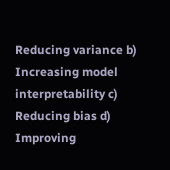Reducing variance b) Increasing model interpretability c) Reducing bias d) Improving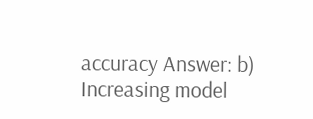accuracy Answer: b) Increasing model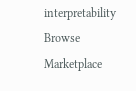interpretability
Browse Marketplace